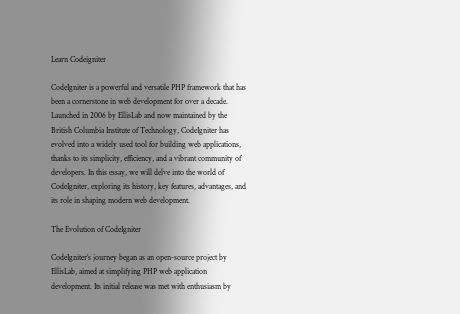Learn Codeigniter

CodeIgniter is a powerful and versatile PHP framework that has been a cornerstone in web development for over a decade. Launched in 2006 by EllisLab and now maintained by the British Columbia Institute of Technology, CodeIgniter has evolved into a widely used tool for building web applications, thanks to its simplicity, efficiency, and a vibrant community of developers. In this essay, we will delve into the world of CodeIgniter, exploring its history, key features, advantages, and its role in shaping modern web development.

The Evolution of CodeIgniter

CodeIgniter’s journey began as an open-source project by EllisLab, aimed at simplifying PHP web application development. Its initial release was met with enthusiasm by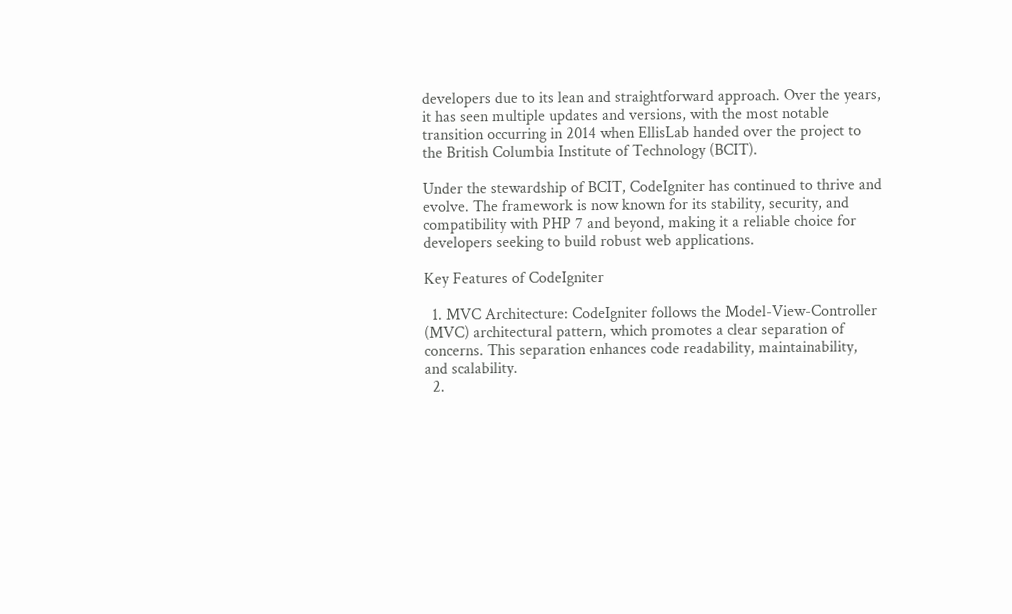developers due to its lean and straightforward approach. Over the years, it has seen multiple updates and versions, with the most notable transition occurring in 2014 when EllisLab handed over the project to the British Columbia Institute of Technology (BCIT).

Under the stewardship of BCIT, CodeIgniter has continued to thrive and evolve. The framework is now known for its stability, security, and compatibility with PHP 7 and beyond, making it a reliable choice for developers seeking to build robust web applications.

Key Features of CodeIgniter

  1. MVC Architecture: CodeIgniter follows the Model-View-Controller (MVC) architectural pattern, which promotes a clear separation of concerns. This separation enhances code readability, maintainability, and scalability.
  2.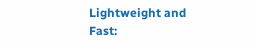Lightweight and Fast: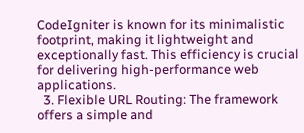CodeIgniter is known for its minimalistic footprint, making it lightweight and exceptionally fast. This efficiency is crucial for delivering high-performance web applications.
  3. Flexible URL Routing: The framework offers a simple and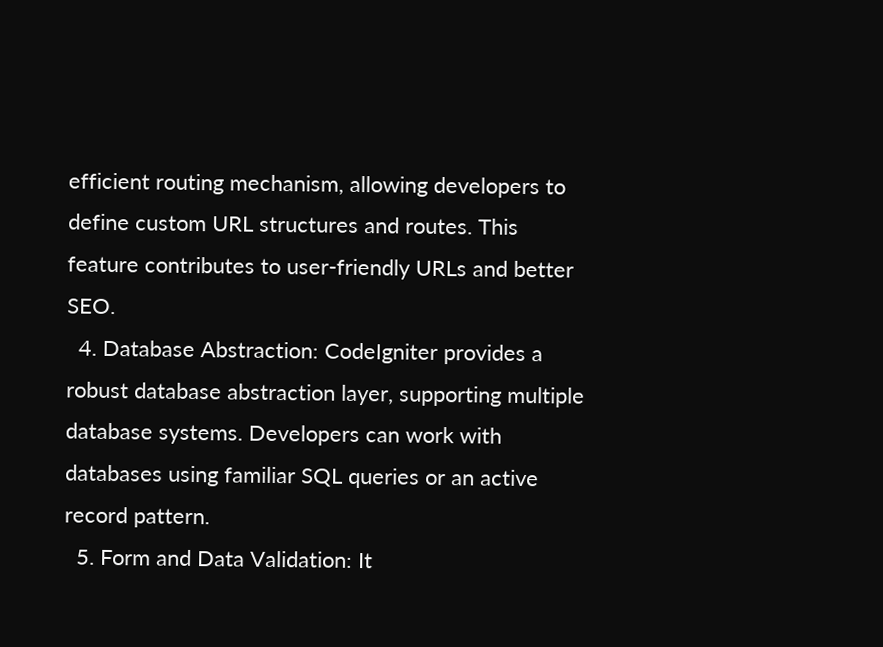efficient routing mechanism, allowing developers to define custom URL structures and routes. This feature contributes to user-friendly URLs and better SEO.
  4. Database Abstraction: CodeIgniter provides a robust database abstraction layer, supporting multiple database systems. Developers can work with databases using familiar SQL queries or an active record pattern.
  5. Form and Data Validation: It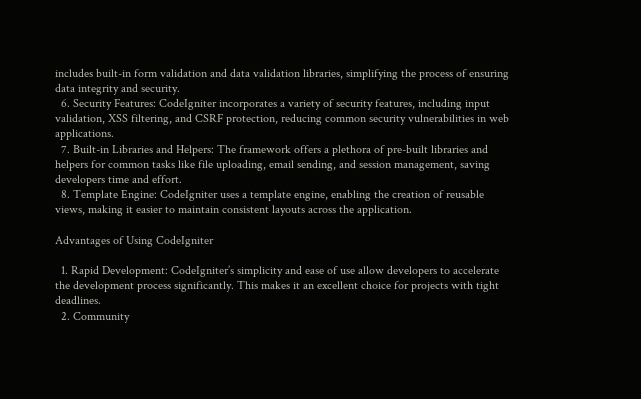includes built-in form validation and data validation libraries, simplifying the process of ensuring data integrity and security.
  6. Security Features: CodeIgniter incorporates a variety of security features, including input validation, XSS filtering, and CSRF protection, reducing common security vulnerabilities in web applications.
  7. Built-in Libraries and Helpers: The framework offers a plethora of pre-built libraries and helpers for common tasks like file uploading, email sending, and session management, saving developers time and effort.
  8. Template Engine: CodeIgniter uses a template engine, enabling the creation of reusable views, making it easier to maintain consistent layouts across the application.

Advantages of Using CodeIgniter

  1. Rapid Development: CodeIgniter’s simplicity and ease of use allow developers to accelerate the development process significantly. This makes it an excellent choice for projects with tight deadlines.
  2. Community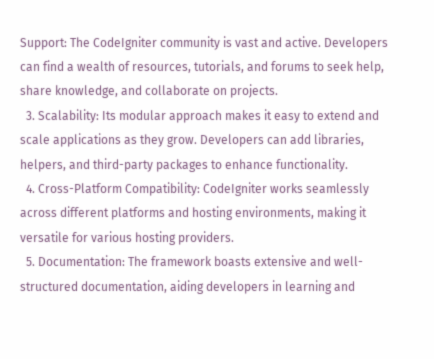Support: The CodeIgniter community is vast and active. Developers can find a wealth of resources, tutorials, and forums to seek help, share knowledge, and collaborate on projects.
  3. Scalability: Its modular approach makes it easy to extend and scale applications as they grow. Developers can add libraries, helpers, and third-party packages to enhance functionality.
  4. Cross-Platform Compatibility: CodeIgniter works seamlessly across different platforms and hosting environments, making it versatile for various hosting providers.
  5. Documentation: The framework boasts extensive and well-structured documentation, aiding developers in learning and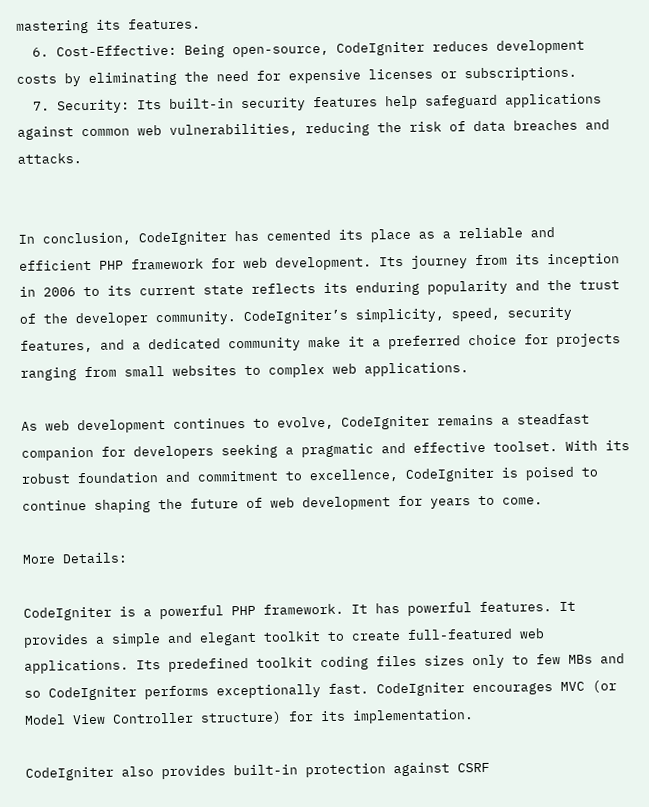mastering its features.
  6. Cost-Effective: Being open-source, CodeIgniter reduces development costs by eliminating the need for expensive licenses or subscriptions.
  7. Security: Its built-in security features help safeguard applications against common web vulnerabilities, reducing the risk of data breaches and attacks.


In conclusion, CodeIgniter has cemented its place as a reliable and efficient PHP framework for web development. Its journey from its inception in 2006 to its current state reflects its enduring popularity and the trust of the developer community. CodeIgniter’s simplicity, speed, security features, and a dedicated community make it a preferred choice for projects ranging from small websites to complex web applications.

As web development continues to evolve, CodeIgniter remains a steadfast companion for developers seeking a pragmatic and effective toolset. With its robust foundation and commitment to excellence, CodeIgniter is poised to continue shaping the future of web development for years to come.

More Details:

CodeIgniter is a powerful PHP framework. It has powerful features. It provides a simple and elegant toolkit to create full-featured web applications. Its predefined toolkit coding files sizes only to few MBs and so CodeIgniter performs exceptionally fast. CodeIgniter encourages MVC (or Model View Controller structure) for its implementation.

CodeIgniter also provides built-in protection against CSRF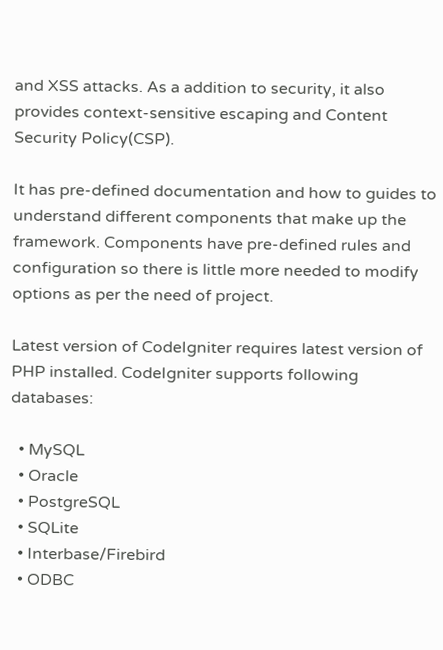and XSS attacks. As a addition to security, it also provides context-sensitive escaping and Content Security Policy(CSP).

It has pre-defined documentation and how to guides to understand different components that make up the framework. Components have pre-defined rules and configuration so there is little more needed to modify options as per the need of project.

Latest version of CodeIgniter requires latest version of PHP installed. CodeIgniter supports following databases:

  • MySQL
  • Oracle
  • PostgreSQL
  • SQLite
  • Interbase/Firebird
  • ODBC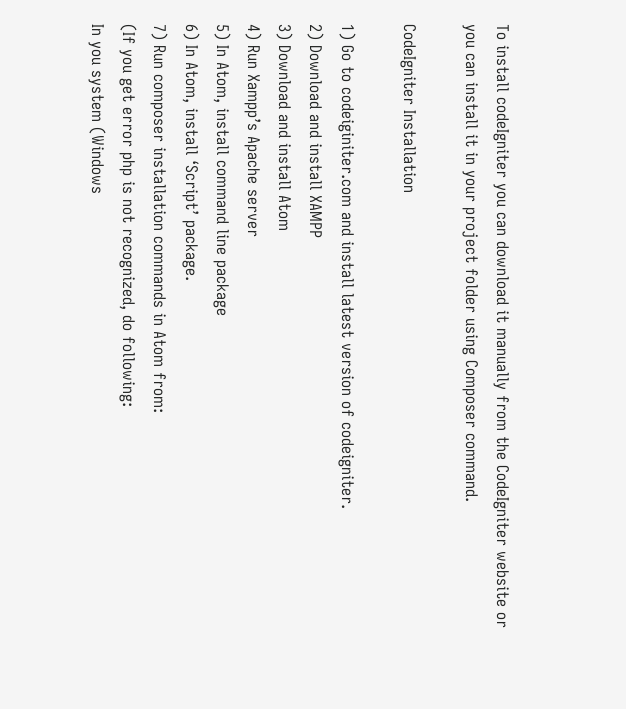To install codeIgniter you can download it manually from the CodeIgniter website or you can install it in your project folder using Composer command.

CodeIgniter Installation

1) Go to codeiginiter.com and install latest version of codeigniter.
2) Download and install XAMPP
3) Download and install Atom
4) Run Xampp’s Apache server
5) In Atom, install command line package
6) In Atom, install ‘Script’ package.
7) Run composer installation commands in Atom from:
(If you get error php is not recognized, do following:
In you system (Windows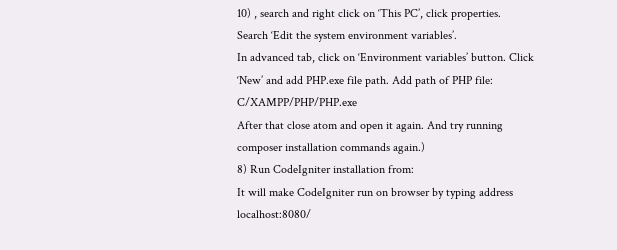10) , search and right click on ‘This PC’, click properties.
Search ‘Edit the system environment variables’.
In advanced tab, click on ‘Environment variables’ button. Click ‘New’ and add PHP.exe file path. Add path of PHP file: C/XAMPP/PHP/PHP.exe
After that close atom and open it again. And try running composer installation commands again.)
8) Run CodeIgniter installation from:
It will make CodeIgniter run on browser by typing address localhost:8080/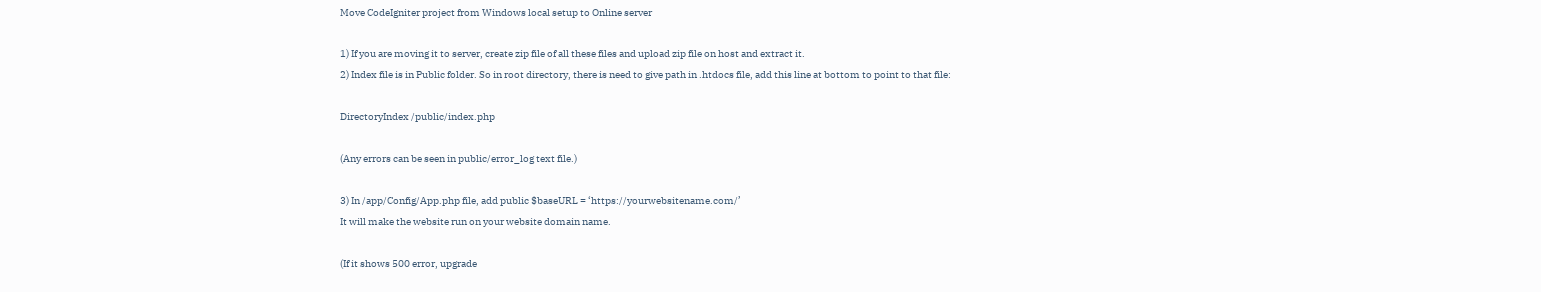Move CodeIgniter project from Windows local setup to Online server

1) If you are moving it to server, create zip file of all these files and upload zip file on host and extract it.
2) Index file is in Public folder. So in root directory, there is need to give path in .htdocs file, add this line at bottom to point to that file:

DirectoryIndex /public/index.php

(Any errors can be seen in public/error_log text file.)

3) In /app/Config/App.php file, add public $baseURL = ‘https://yourwebsitename.com/’
It will make the website run on your website domain name.

(If it shows 500 error, upgrade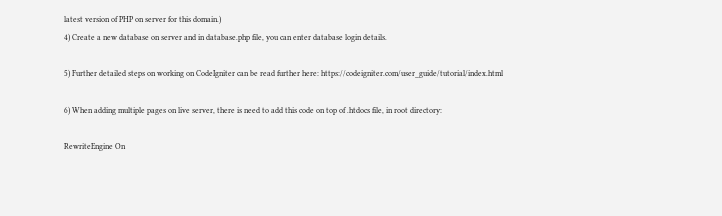latest version of PHP on server for this domain.)
4) Create a new database on server and in database.php file, you can enter database login details.

5) Further detailed steps on working on CodeIgniter can be read further here: https://codeigniter.com/user_guide/tutorial/index.html

6) When adding multiple pages on live server, there is need to add this code on top of .htdocs file, in root directory:

RewriteEngine On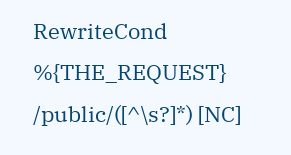RewriteCond %{THE_REQUEST} /public/([^\s?]*) [NC]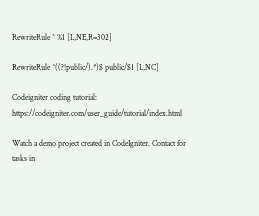RewriteRule ^ %1 [L,NE,R=302]

RewriteRule ^((?!public/).*)$ public/$1 [L,NC]

Codeigniter coding tutorial: https://codeigniter.com/user_guide/tutorial/index.html

Watch a demo project created in CodeIgniter. Contact for tasks in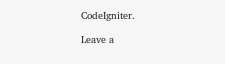CodeIgniter.

Leave a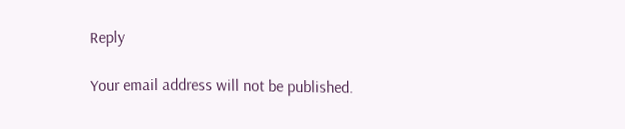Reply

Your email address will not be published.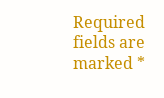Required fields are marked *